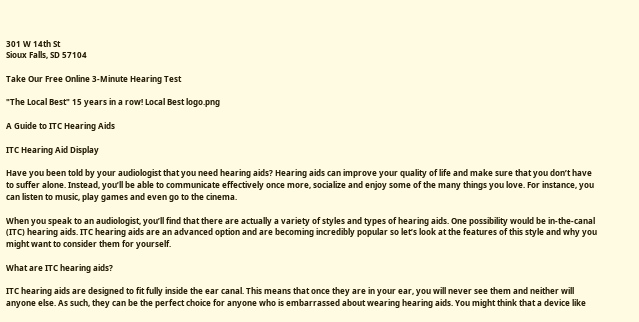301 W 14th St
Sioux Falls, SD 57104

Take Our Free Online 3-Minute Hearing Test

"The Local Best" 15 years in a row! Local Best logo.png

A Guide to ITC Hearing Aids

ITC Hearing Aid Display

Have you been told by your audiologist that you need hearing aids? Hearing aids can improve your quality of life and make sure that you don’t have to suffer alone. Instead, you’ll be able to communicate effectively once more, socialize and enjoy some of the many things you love. For instance, you can listen to music, play games and even go to the cinema.

When you speak to an audiologist, you’ll find that there are actually a variety of styles and types of hearing aids. One possibility would be in-the-canal (ITC) hearing aids. ITC hearing aids are an advanced option and are becoming incredibly popular so let’s look at the features of this style and why you might want to consider them for yourself.

What are ITC hearing aids?

ITC hearing aids are designed to fit fully inside the ear canal. This means that once they are in your ear, you will never see them and neither will anyone else. As such, they can be the perfect choice for anyone who is embarrassed about wearing hearing aids. You might think that a device like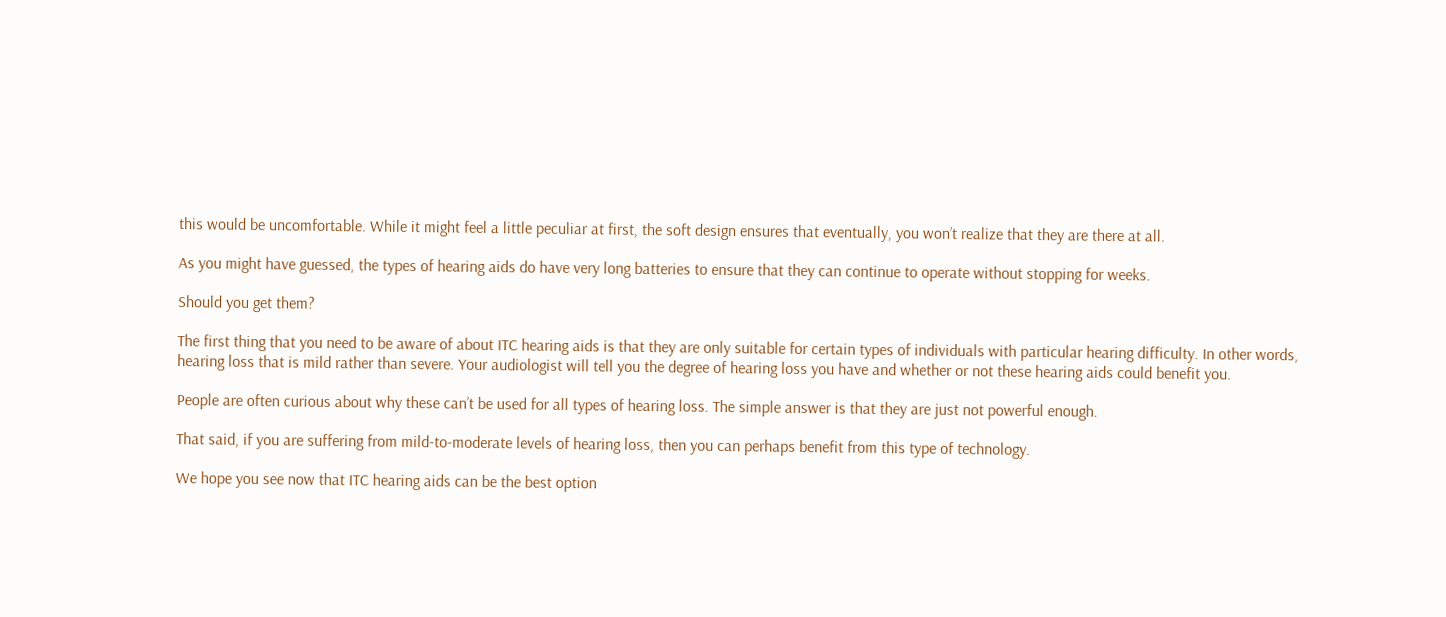this would be uncomfortable. While it might feel a little peculiar at first, the soft design ensures that eventually, you won’t realize that they are there at all.

As you might have guessed, the types of hearing aids do have very long batteries to ensure that they can continue to operate without stopping for weeks.

Should you get them?

The first thing that you need to be aware of about ITC hearing aids is that they are only suitable for certain types of individuals with particular hearing difficulty. In other words, hearing loss that is mild rather than severe. Your audiologist will tell you the degree of hearing loss you have and whether or not these hearing aids could benefit you.

People are often curious about why these can’t be used for all types of hearing loss. The simple answer is that they are just not powerful enough.

That said, if you are suffering from mild-to-moderate levels of hearing loss, then you can perhaps benefit from this type of technology.

We hope you see now that ITC hearing aids can be the best option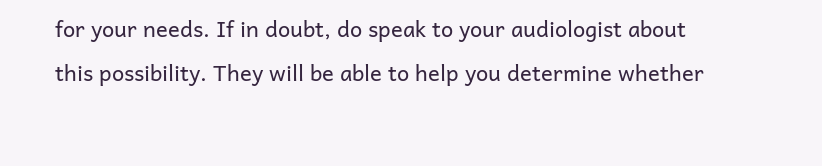for your needs. If in doubt, do speak to your audiologist about this possibility. They will be able to help you determine whether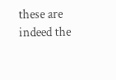these are indeed the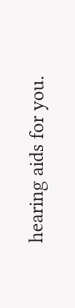hearing aids for you.